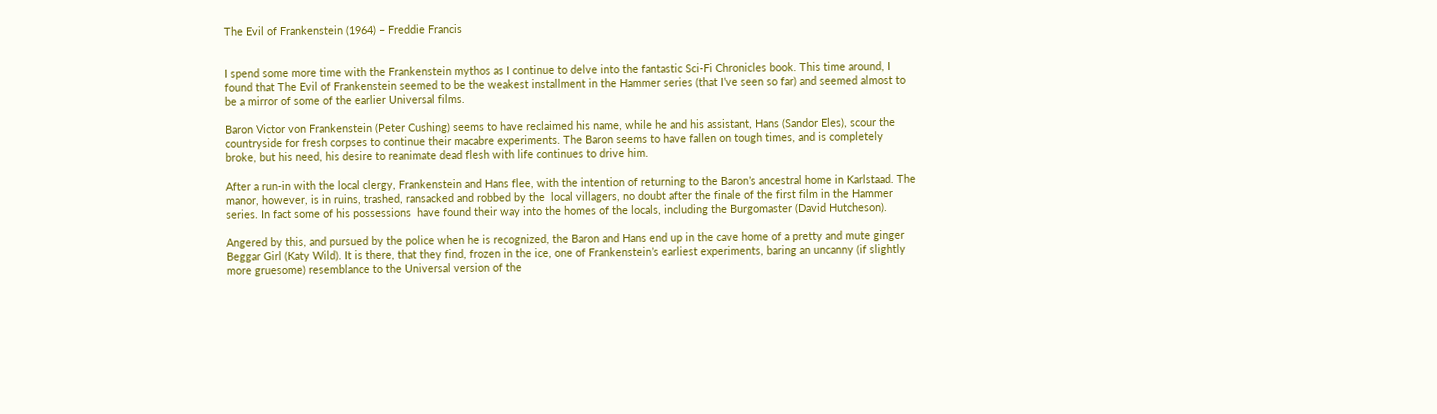The Evil of Frankenstein (1964) – Freddie Francis


I spend some more time with the Frankenstein mythos as I continue to delve into the fantastic Sci-Fi Chronicles book. This time around, I found that The Evil of Frankenstein seemed to be the weakest installment in the Hammer series (that I’ve seen so far) and seemed almost to be a mirror of some of the earlier Universal films.

Baron Victor von Frankenstein (Peter Cushing) seems to have reclaimed his name, while he and his assistant, Hans (Sandor Eles), scour the countryside for fresh corpses to continue their macabre experiments. The Baron seems to have fallen on tough times, and is completely broke, but his need, his desire to reanimate dead flesh with life continues to drive him.

After a run-in with the local clergy, Frankenstein and Hans flee, with the intention of returning to the Baron’s ancestral home in Karlstaad. The manor, however, is in ruins, trashed, ransacked and robbed by the  local villagers, no doubt after the finale of the first film in the Hammer series. In fact some of his possessions  have found their way into the homes of the locals, including the Burgomaster (David Hutcheson).

Angered by this, and pursued by the police when he is recognized, the Baron and Hans end up in the cave home of a pretty and mute ginger Beggar Girl (Katy Wild). It is there, that they find, frozen in the ice, one of Frankenstein’s earliest experiments, baring an uncanny (if slightly more gruesome) resemblance to the Universal version of the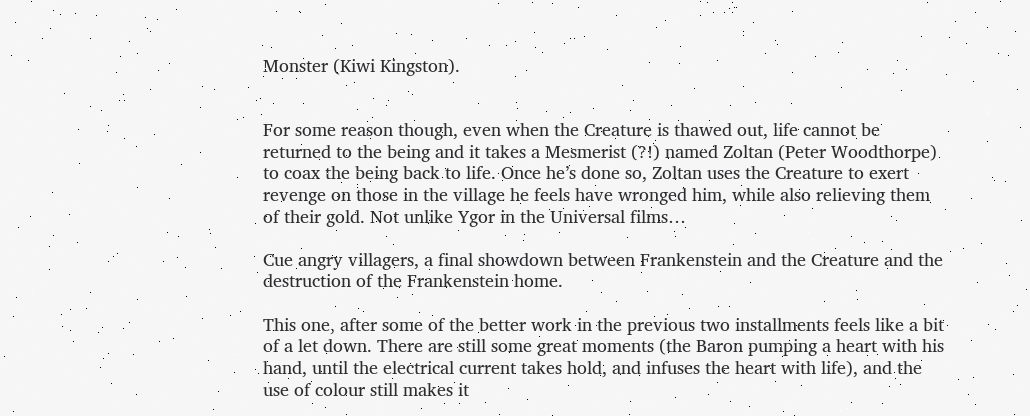Monster (Kiwi Kingston).


For some reason though, even when the Creature is thawed out, life cannot be returned to the being and it takes a Mesmerist (?!) named Zoltan (Peter Woodthorpe) to coax the being back to life. Once he’s done so, Zoltan uses the Creature to exert revenge on those in the village he feels have wronged him, while also relieving them of their gold. Not unlike Ygor in the Universal films…

Cue angry villagers, a final showdown between Frankenstein and the Creature and the destruction of the Frankenstein home.

This one, after some of the better work in the previous two installments feels like a bit of a let down. There are still some great moments (the Baron pumping a heart with his hand, until the electrical current takes hold, and infuses the heart with life), and the use of colour still makes it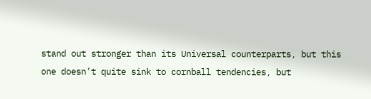stand out stronger than its Universal counterparts, but this one doesn’t quite sink to cornball tendencies, but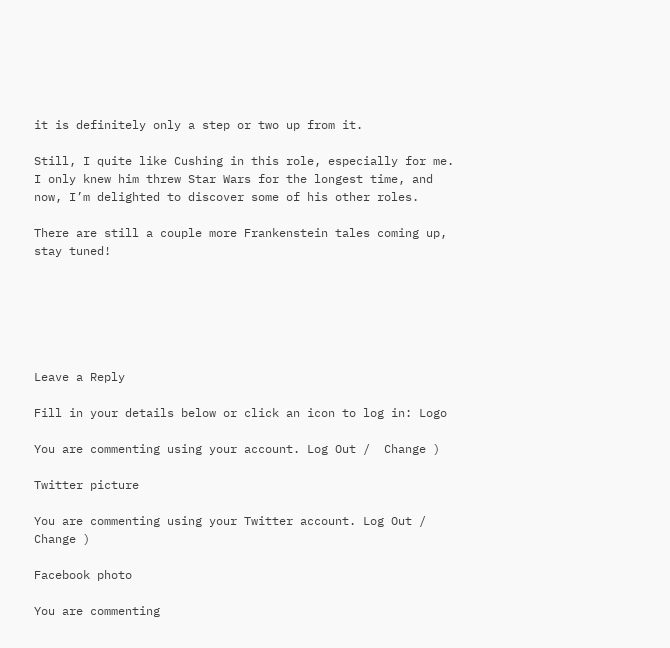it is definitely only a step or two up from it.

Still, I quite like Cushing in this role, especially for me. I only knew him threw Star Wars for the longest time, and now, I’m delighted to discover some of his other roles.

There are still a couple more Frankenstein tales coming up, stay tuned!






Leave a Reply

Fill in your details below or click an icon to log in: Logo

You are commenting using your account. Log Out /  Change )

Twitter picture

You are commenting using your Twitter account. Log Out /  Change )

Facebook photo

You are commenting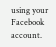using your Facebook account.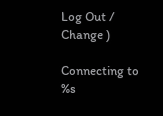Log Out /  Change )

Connecting to %s